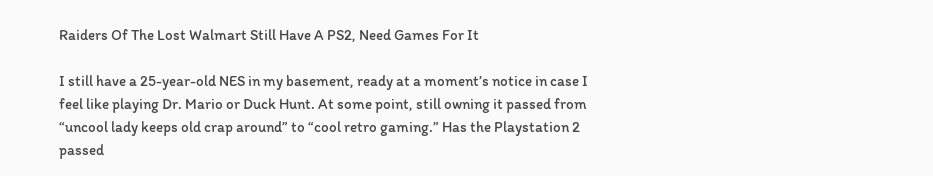Raiders Of The Lost Walmart Still Have A PS2, Need Games For It

I still have a 25-year-old NES in my basement, ready at a moment’s notice in case I feel like playing Dr. Mario or Duck Hunt. At some point, still owning it passed from “uncool lady keeps old crap around” to “cool retro gaming.” Has the Playstation 2 passed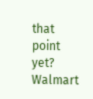that point yet? Walmart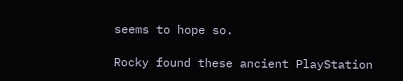seems to hope so.

Rocky found these ancient PlayStation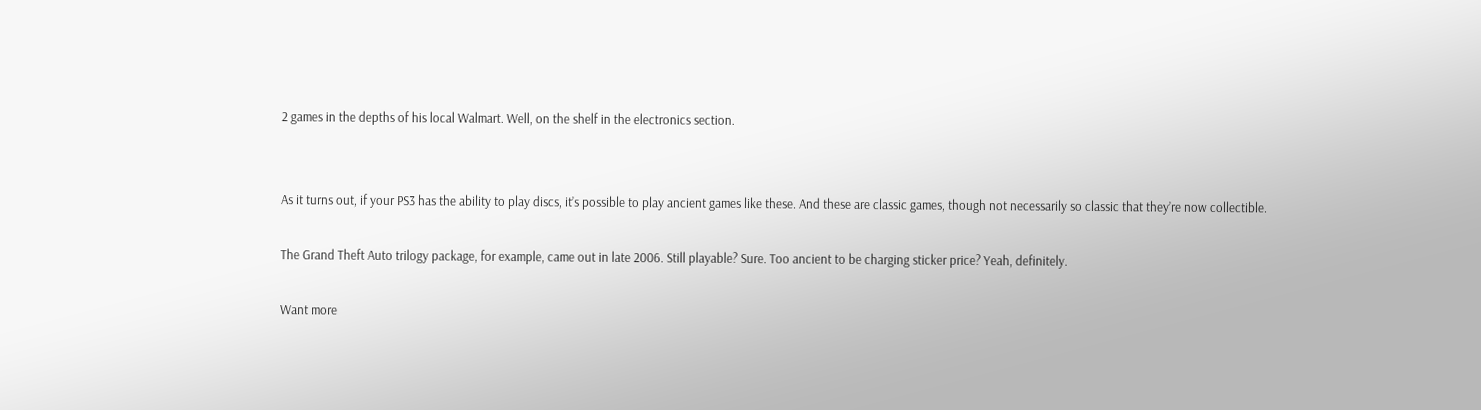2 games in the depths of his local Walmart. Well, on the shelf in the electronics section.


As it turns out, if your PS3 has the ability to play discs, it’s possible to play ancient games like these. And these are classic games, though not necessarily so classic that they’re now collectible.

The Grand Theft Auto trilogy package, for example, came out in late 2006. Still playable? Sure. Too ancient to be charging sticker price? Yeah, definitely.

Want more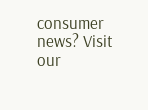consumer news? Visit our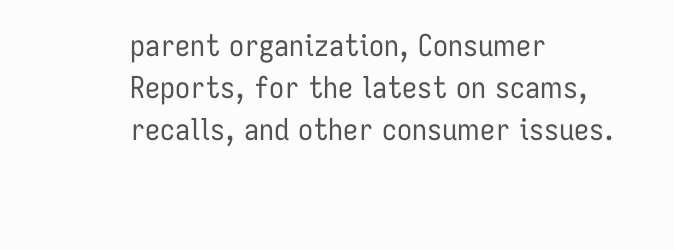parent organization, Consumer Reports, for the latest on scams, recalls, and other consumer issues.